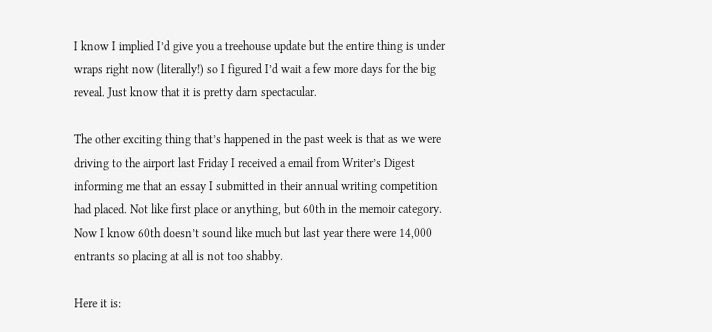I know I implied I’d give you a treehouse update but the entire thing is under wraps right now (literally!) so I figured I’d wait a few more days for the big reveal. Just know that it is pretty darn spectacular.

The other exciting thing that’s happened in the past week is that as we were driving to the airport last Friday I received a email from Writer’s Digest informing me that an essay I submitted in their annual writing competition had placed. Not like first place or anything, but 60th in the memoir category. Now I know 60th doesn’t sound like much but last year there were 14,000 entrants so placing at all is not too shabby.

Here it is: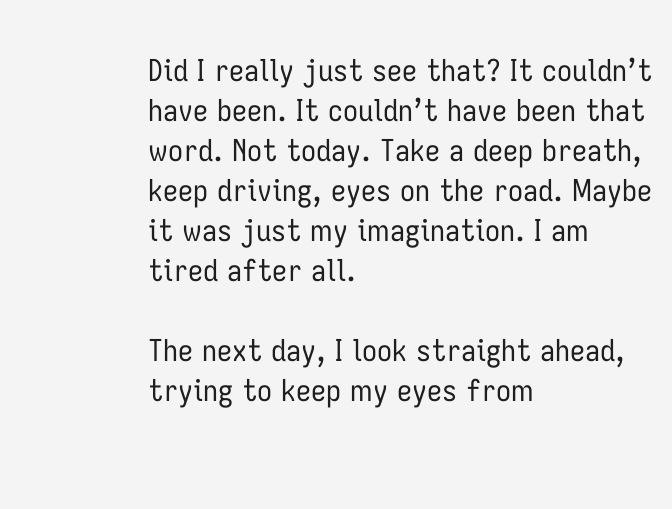Did I really just see that? It couldn’t have been. It couldn’t have been that word. Not today. Take a deep breath, keep driving, eyes on the road. Maybe it was just my imagination. I am tired after all.

The next day, I look straight ahead, trying to keep my eyes from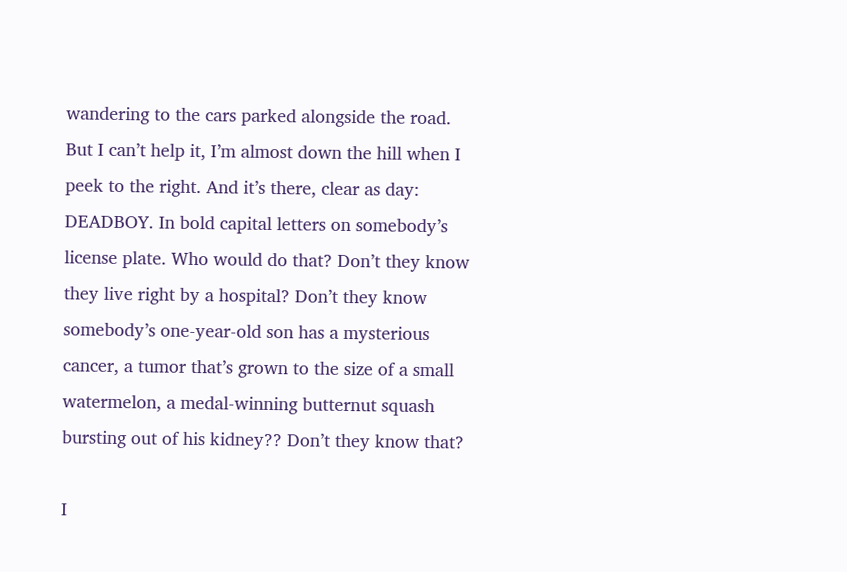wandering to the cars parked alongside the road. But I can’t help it, I’m almost down the hill when I peek to the right. And it’s there, clear as day: DEADBOY. In bold capital letters on somebody’s license plate. Who would do that? Don’t they know they live right by a hospital? Don’t they know somebody’s one-year-old son has a mysterious cancer, a tumor that’s grown to the size of a small watermelon, a medal-winning butternut squash bursting out of his kidney?? Don’t they know that?

I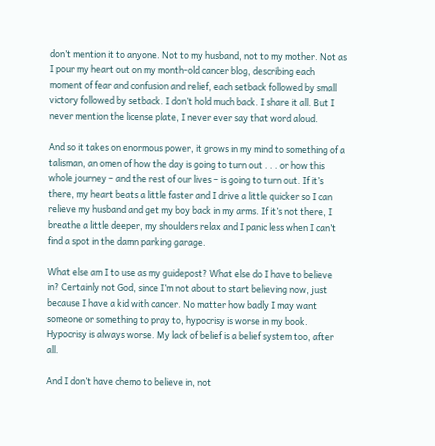don’t mention it to anyone. Not to my husband, not to my mother. Not as I pour my heart out on my month-old cancer blog, describing each moment of fear and confusion and relief, each setback followed by small victory followed by setback. I don’t hold much back. I share it all. But I never mention the license plate, I never ever say that word aloud.

And so it takes on enormous power, it grows in my mind to something of a talisman, an omen of how the day is going to turn out . . . or how this whole journey – and the rest of our lives – is going to turn out. If it’s there, my heart beats a little faster and I drive a little quicker so I can relieve my husband and get my boy back in my arms. If it’s not there, I breathe a little deeper, my shoulders relax and I panic less when I can’t find a spot in the damn parking garage.

What else am I to use as my guidepost? What else do I have to believe in? Certainly not God, since I’m not about to start believing now, just because I have a kid with cancer. No matter how badly I may want someone or something to pray to, hypocrisy is worse in my book. Hypocrisy is always worse. My lack of belief is a belief system too, after all.

And I don’t have chemo to believe in, not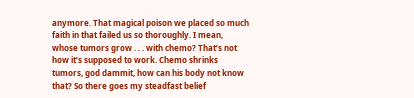anymore. That magical poison we placed so much faith in that failed us so thoroughly. I mean, whose tumors grow . . . with chemo? That’s not how it’s supposed to work. Chemo shrinks tumors, god dammit, how can his body not know that? So there goes my steadfast belief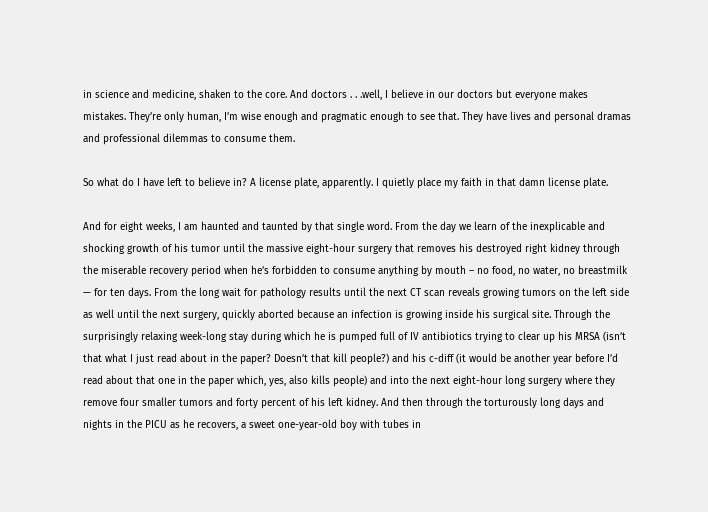in science and medicine, shaken to the core. And doctors . . .well, I believe in our doctors but everyone makes mistakes. They’re only human, I’m wise enough and pragmatic enough to see that. They have lives and personal dramas and professional dilemmas to consume them.

So what do I have left to believe in? A license plate, apparently. I quietly place my faith in that damn license plate.

And for eight weeks, I am haunted and taunted by that single word. From the day we learn of the inexplicable and shocking growth of his tumor until the massive eight-hour surgery that removes his destroyed right kidney through the miserable recovery period when he’s forbidden to consume anything by mouth – no food, no water, no breastmilk — for ten days. From the long wait for pathology results until the next CT scan reveals growing tumors on the left side as well until the next surgery, quickly aborted because an infection is growing inside his surgical site. Through the surprisingly relaxing week-long stay during which he is pumped full of IV antibiotics trying to clear up his MRSA (isn’t that what I just read about in the paper? Doesn’t that kill people?) and his c-diff (it would be another year before I’d read about that one in the paper which, yes, also kills people) and into the next eight-hour long surgery where they remove four smaller tumors and forty percent of his left kidney. And then through the torturously long days and nights in the PICU as he recovers, a sweet one-year-old boy with tubes in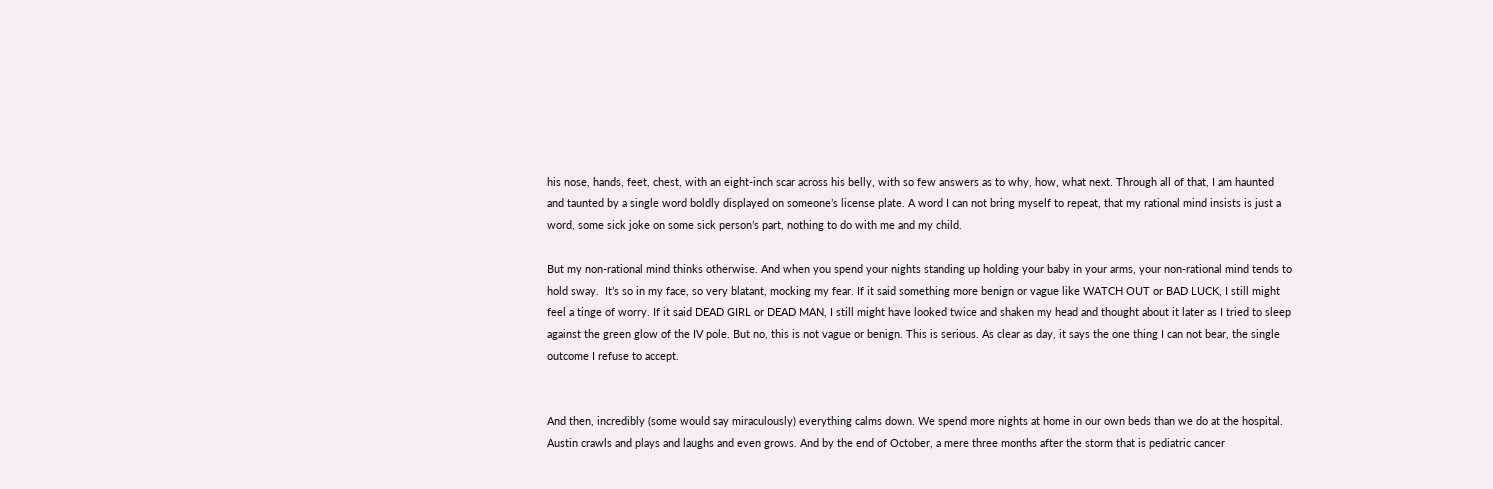his nose, hands, feet, chest, with an eight-inch scar across his belly, with so few answers as to why, how, what next. Through all of that, I am haunted and taunted by a single word boldly displayed on someone’s license plate. A word I can not bring myself to repeat, that my rational mind insists is just a word, some sick joke on some sick person’s part, nothing to do with me and my child.

But my non-rational mind thinks otherwise. And when you spend your nights standing up holding your baby in your arms, your non-rational mind tends to hold sway.  It’s so in my face, so very blatant, mocking my fear. If it said something more benign or vague like WATCH OUT or BAD LUCK, I still might feel a tinge of worry. If it said DEAD GIRL or DEAD MAN, I still might have looked twice and shaken my head and thought about it later as I tried to sleep against the green glow of the IV pole. But no, this is not vague or benign. This is serious. As clear as day, it says the one thing I can not bear, the single outcome I refuse to accept.


And then, incredibly (some would say miraculously) everything calms down. We spend more nights at home in our own beds than we do at the hospital. Austin crawls and plays and laughs and even grows. And by the end of October, a mere three months after the storm that is pediatric cancer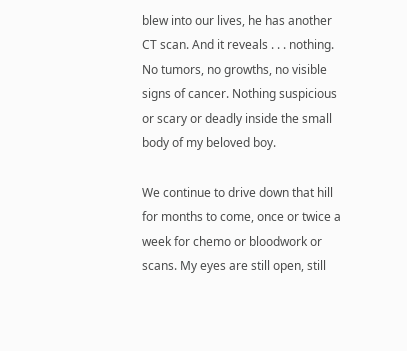blew into our lives, he has another CT scan. And it reveals . . . nothing. No tumors, no growths, no visible signs of cancer. Nothing suspicious or scary or deadly inside the small body of my beloved boy.

We continue to drive down that hill for months to come, once or twice a week for chemo or bloodwork or scans. My eyes are still open, still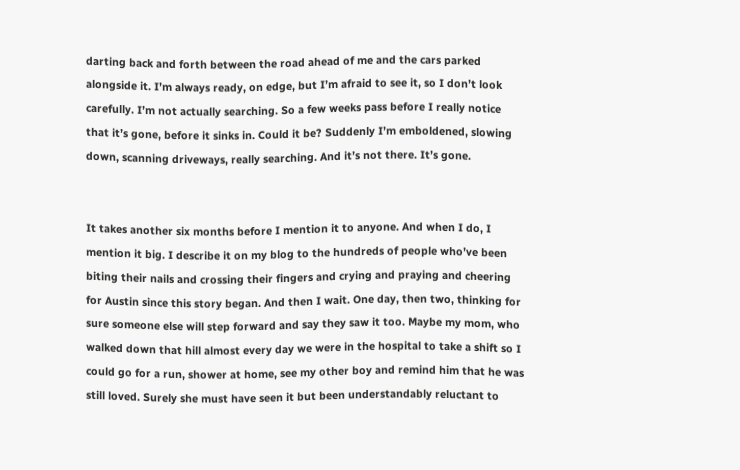darting back and forth between the road ahead of me and the cars parked alongside it. I’m always ready, on edge, but I’m afraid to see it, so I don’t look carefully. I’m not actually searching. So a few weeks pass before I really notice that it’s gone, before it sinks in. Could it be? Suddenly I’m emboldened, slowing down, scanning driveways, really searching. And it’s not there. It’s gone.


It takes another six months before I mention it to anyone. And when I do, I mention it big. I describe it on my blog to the hundreds of people who’ve been biting their nails and crossing their fingers and crying and praying and cheering for Austin since this story began. And then I wait. One day, then two, thinking for sure someone else will step forward and say they saw it too. Maybe my mom, who walked down that hill almost every day we were in the hospital to take a shift so I could go for a run, shower at home, see my other boy and remind him that he was still loved. Surely she must have seen it but been understandably reluctant to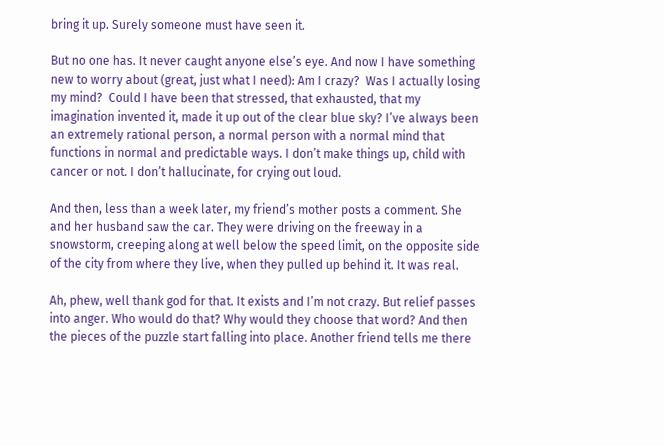bring it up. Surely someone must have seen it.

But no one has. It never caught anyone else’s eye. And now I have something new to worry about (great, just what I need): Am I crazy?  Was I actually losing my mind?  Could I have been that stressed, that exhausted, that my imagination invented it, made it up out of the clear blue sky? I’ve always been an extremely rational person, a normal person with a normal mind that functions in normal and predictable ways. I don’t make things up, child with cancer or not. I don’t hallucinate, for crying out loud.

And then, less than a week later, my friend’s mother posts a comment. She and her husband saw the car. They were driving on the freeway in a snowstorm, creeping along at well below the speed limit, on the opposite side of the city from where they live, when they pulled up behind it. It was real.

Ah, phew, well thank god for that. It exists and I’m not crazy. But relief passes into anger. Who would do that? Why would they choose that word? And then the pieces of the puzzle start falling into place. Another friend tells me there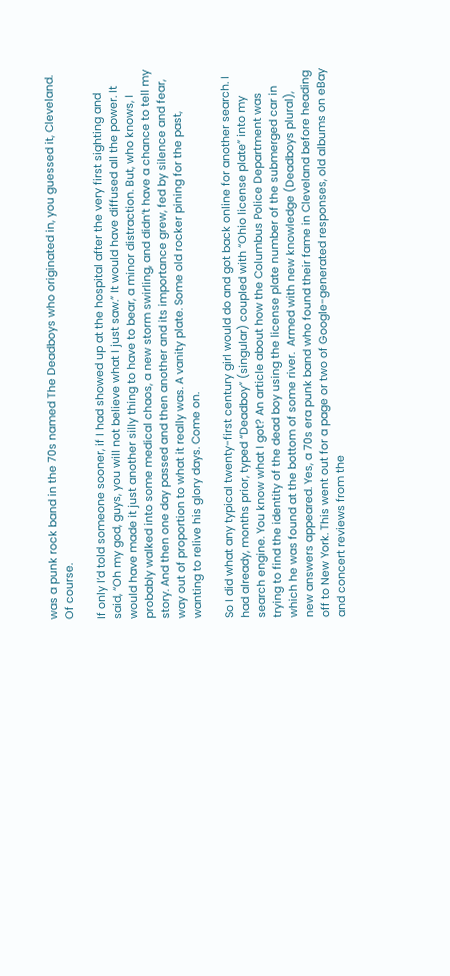was a punk rock band in the 70s named The Deadboys who originated in, you guessed it, Cleveland.  Of course.

If only I’d told someone sooner, if I had showed up at the hospital after the very first sighting and said, “Oh my god, guys, you will not believe what I just saw.” It would have diffused all the power. It would have made it just another silly thing to have to bear, a minor distraction. But, who knows, I probably walked into some medical chaos, a new storm swirling, and didn’t have a chance to tell my story. And then one day passed and then another and its importance grew, fed by silence and fear, way out of proportion to what it really was. A vanity plate. Some old rocker pining for the past, wanting to relive his glory days. Come on.

So I did what any typical twenty-first century girl would do and got back online for another search. I had already, months prior, typed “Deadboy” (singular) coupled with “Ohio license plate” into my search engine. You know what I got? An article about how the Columbus Police Department was trying to find the identity of the dead boy using the license plate number of the submerged car in which he was found at the bottom of some river.  Armed with new knowledge (Deadboys plural), new answers appeared. Yes, a 70s era punk band who found their fame in Cleveland before heading off to New York. This went out for a page or two of Google-generated responses, old albums on eBay and concert reviews from the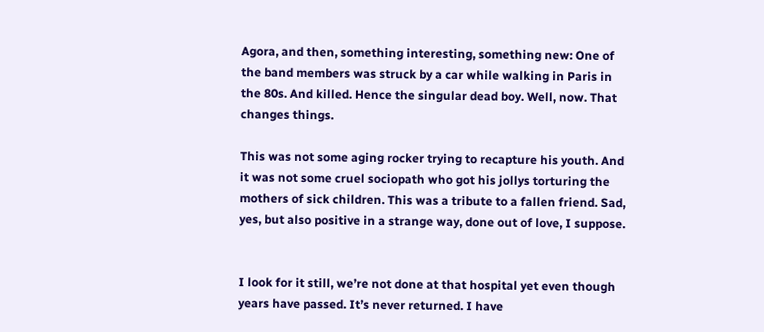Agora, and then, something interesting, something new: One of the band members was struck by a car while walking in Paris in the 80s. And killed. Hence the singular dead boy. Well, now. That changes things.

This was not some aging rocker trying to recapture his youth. And it was not some cruel sociopath who got his jollys torturing the mothers of sick children. This was a tribute to a fallen friend. Sad, yes, but also positive in a strange way, done out of love, I suppose.


I look for it still, we’re not done at that hospital yet even though years have passed. It’s never returned. I have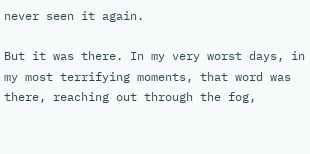never seen it again.

But it was there. In my very worst days, in my most terrifying moments, that word was there, reaching out through the fog,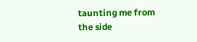taunting me from the side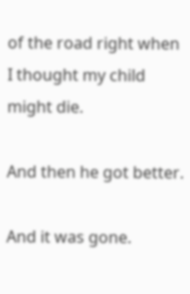of the road right when I thought my child might die.

And then he got better.

And it was gone.